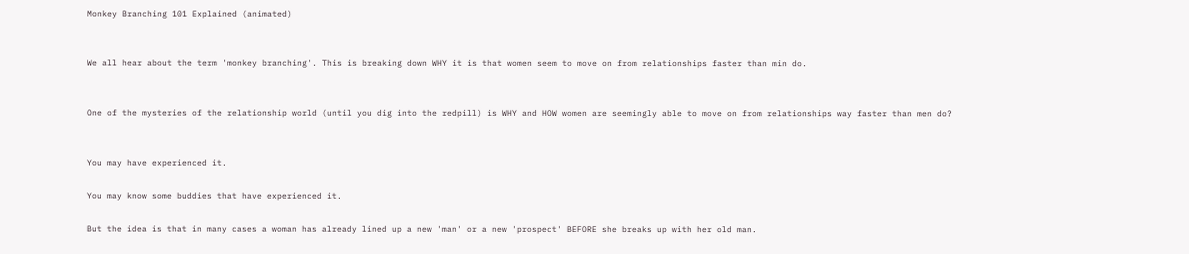Monkey Branching 101 Explained (animated)


We all hear about the term 'monkey branching'. This is breaking down WHY it is that women seem to move on from relationships faster than min do.


One of the mysteries of the relationship world (until you dig into the redpill) is WHY and HOW women are seemingly able to move on from relationships way faster than men do?


You may have experienced it.

You may know some buddies that have experienced it.

But the idea is that in many cases a woman has already lined up a new 'man' or a new 'prospect' BEFORE she breaks up with her old man.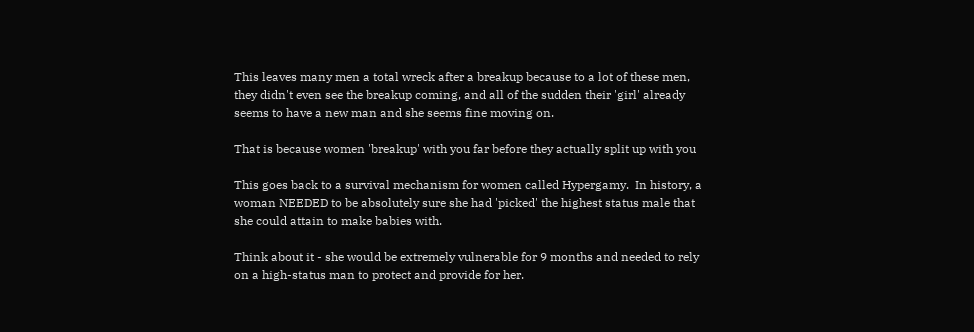This leaves many men a total wreck after a breakup because to a lot of these men, they didn't even see the breakup coming, and all of the sudden their 'girl' already seems to have a new man and she seems fine moving on.

That is because women 'breakup' with you far before they actually split up with you

This goes back to a survival mechanism for women called Hypergamy.  In history, a woman NEEDED to be absolutely sure she had 'picked' the highest status male that she could attain to make babies with.

Think about it - she would be extremely vulnerable for 9 months and needed to rely on a high-status man to protect and provide for her.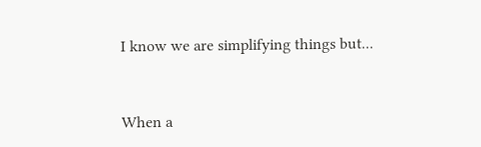I know we are simplifying things but...


When a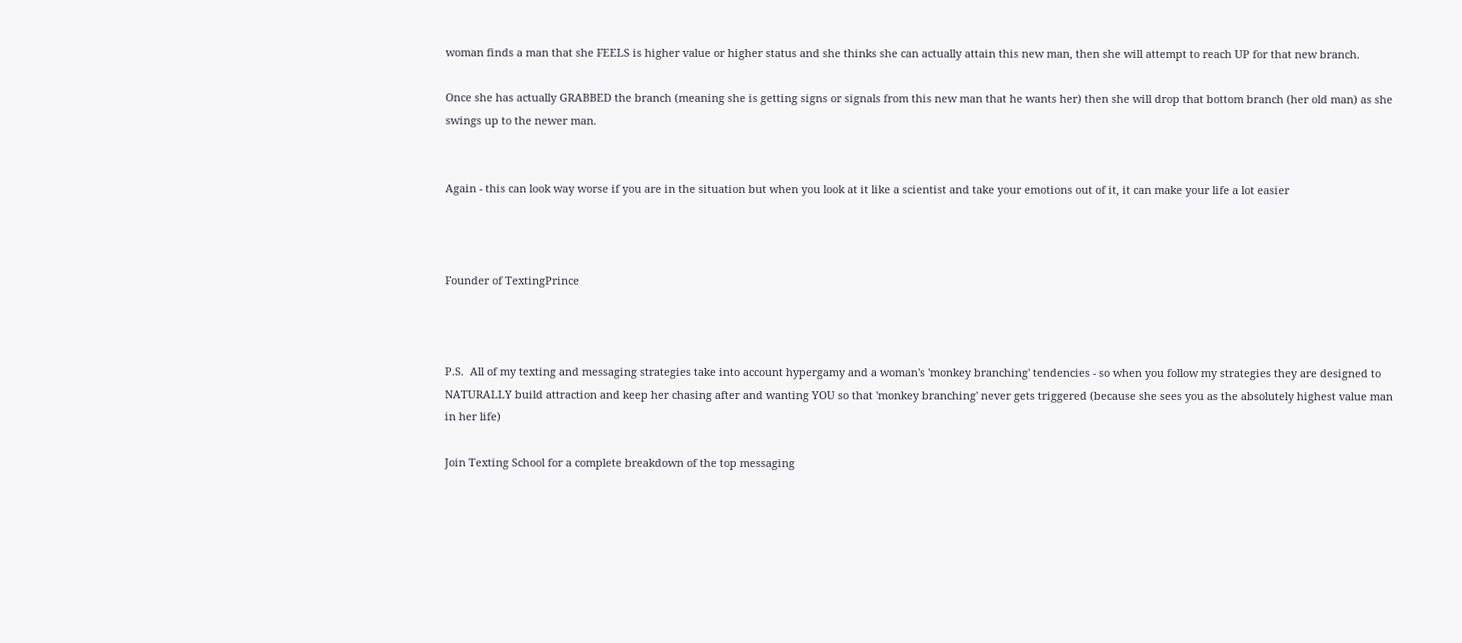woman finds a man that she FEELS is higher value or higher status and she thinks she can actually attain this new man, then she will attempt to reach UP for that new branch.

Once she has actually GRABBED the branch (meaning she is getting signs or signals from this new man that he wants her) then she will drop that bottom branch (her old man) as she swings up to the newer man.


Again - this can look way worse if you are in the situation but when you look at it like a scientist and take your emotions out of it, it can make your life a lot easier



Founder of TextingPrince



P.S.  All of my texting and messaging strategies take into account hypergamy and a woman's 'monkey branching' tendencies - so when you follow my strategies they are designed to NATURALLY build attraction and keep her chasing after and wanting YOU so that 'monkey branching' never gets triggered (because she sees you as the absolutely highest value man in her life)

Join Texting School for a complete breakdown of the top messaging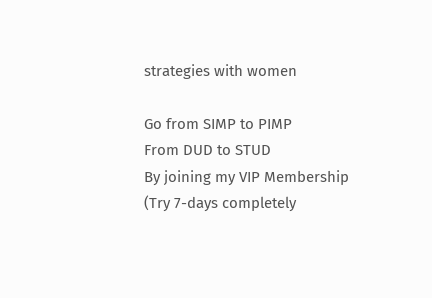strategies with women

Go from SIMP to PIMP
From DUD to STUD
By joining my VIP Membership
(Try 7-days completely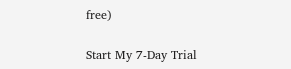free)

Start My 7-Day Trial